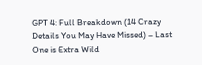GPT 4: Full Breakdown (14 Crazy Details You May Have Missed) – Last One is Extra Wild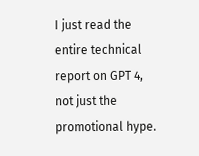I just read the entire technical report on GPT 4, not just the promotional hype.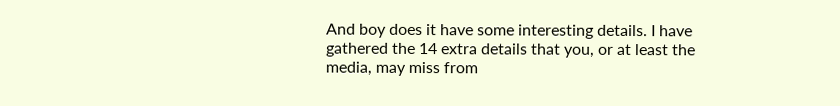And boy does it have some interesting details. I have gathered the 14 extra details that you, or at least the media, may miss from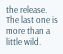the release. The last one is more than a little wild.